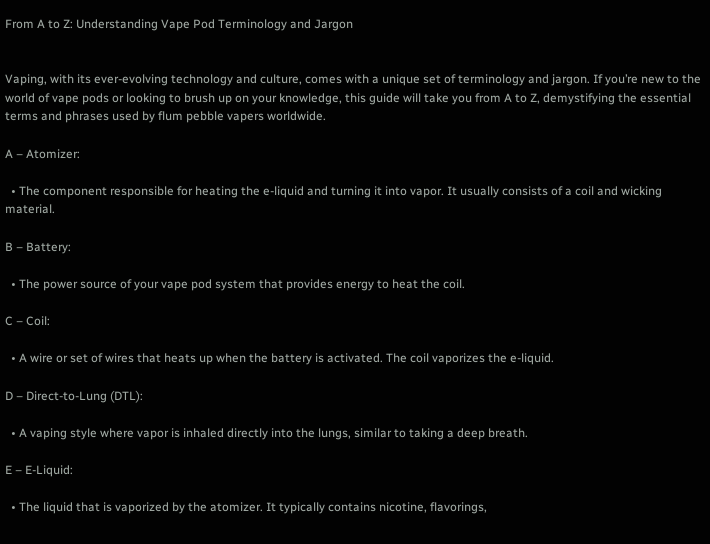From A to Z: Understanding Vape Pod Terminology and Jargon


Vaping, with its ever-evolving technology and culture, comes with a unique set of terminology and jargon. If you’re new to the world of vape pods or looking to brush up on your knowledge, this guide will take you from A to Z, demystifying the essential terms and phrases used by flum pebble vapers worldwide.

A – Atomizer:

  • The component responsible for heating the e-liquid and turning it into vapor. It usually consists of a coil and wicking material.

B – Battery:

  • The power source of your vape pod system that provides energy to heat the coil.

C – Coil:

  • A wire or set of wires that heats up when the battery is activated. The coil vaporizes the e-liquid.

D – Direct-to-Lung (DTL):

  • A vaping style where vapor is inhaled directly into the lungs, similar to taking a deep breath.

E – E-Liquid:

  • The liquid that is vaporized by the atomizer. It typically contains nicotine, flavorings,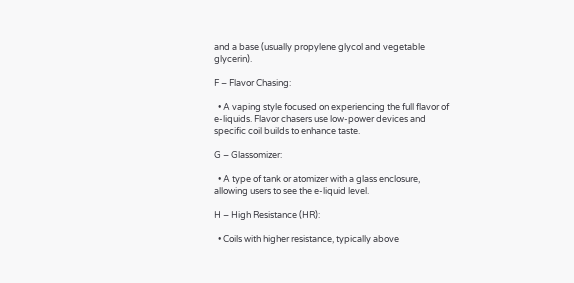and a base (usually propylene glycol and vegetable glycerin).

F – Flavor Chasing:

  • A vaping style focused on experiencing the full flavor of e-liquids. Flavor chasers use low-power devices and specific coil builds to enhance taste.

G – Glassomizer:

  • A type of tank or atomizer with a glass enclosure, allowing users to see the e-liquid level.

H – High Resistance (HR):

  • Coils with higher resistance, typically above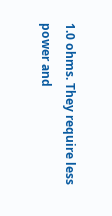1.0 ohms. They require less power and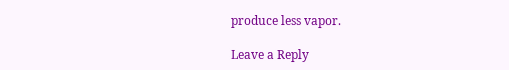produce less vapor.

Leave a Reply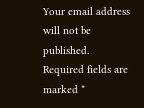Your email address will not be published. Required fields are marked *